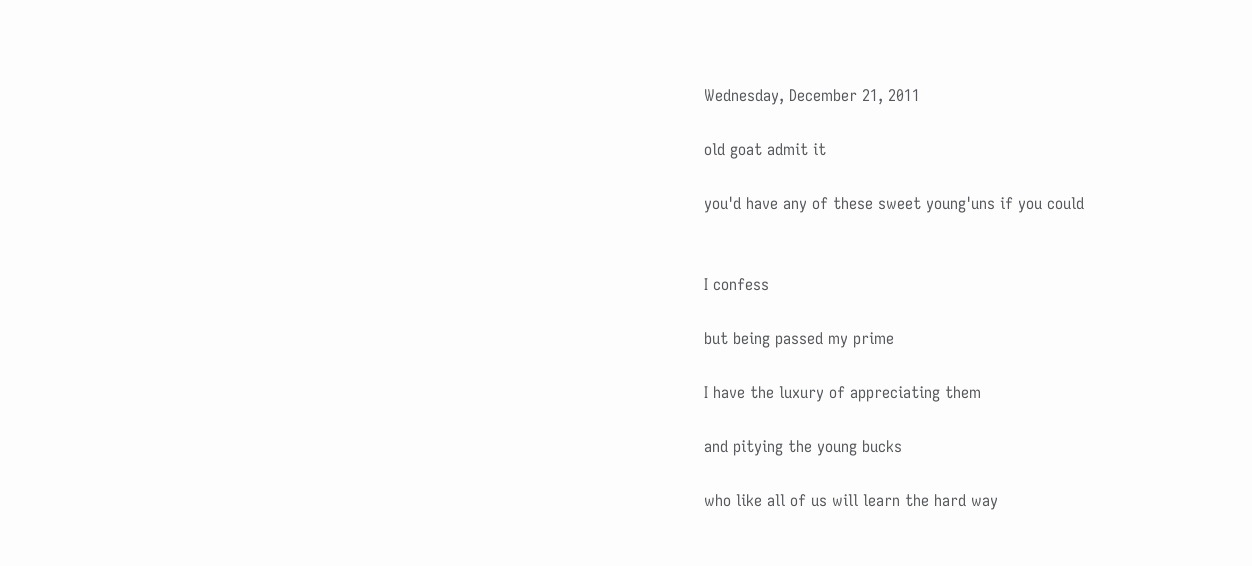Wednesday, December 21, 2011

old goat admit it

you'd have any of these sweet young'uns if you could


I confess

but being passed my prime

I have the luxury of appreciating them

and pitying the young bucks

who like all of us will learn the hard way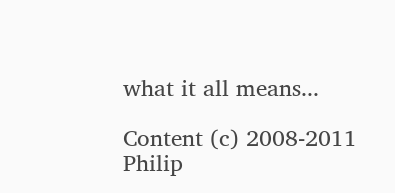what it all means...

Content (c) 2008-2011 Philip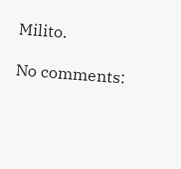Milito.

No comments: